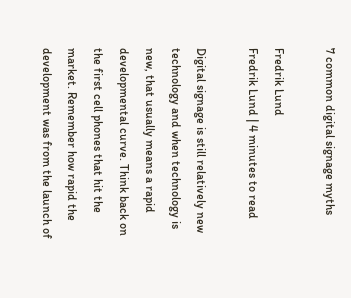7 common digital signage myths

Fredrik Lund
Fredrik Lund | 4 minutes to read

Digital signage is still relatively new technology and when technology is new, that usually means a rapid developmental curve. Think back on the first cell phones that hit the market. Remember how rapid the development was from the launch of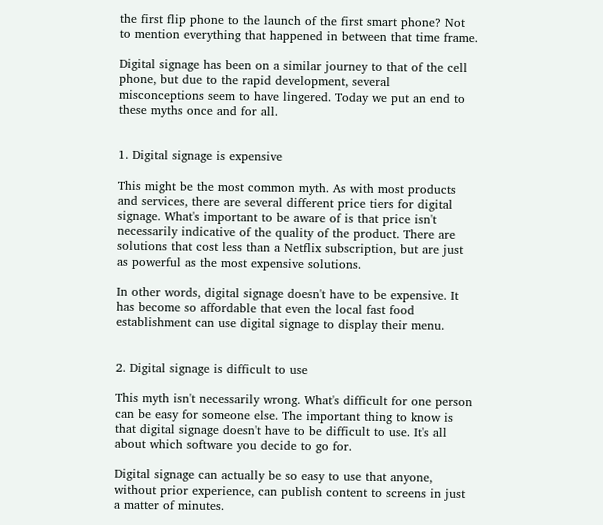the first flip phone to the launch of the first smart phone? Not to mention everything that happened in between that time frame.

Digital signage has been on a similar journey to that of the cell phone, but due to the rapid development, several misconceptions seem to have lingered. Today we put an end to these myths once and for all.


1. Digital signage is expensive

This might be the most common myth. As with most products and services, there are several different price tiers for digital signage. What's important to be aware of is that price isn't necessarily indicative of the quality of the product. There are solutions that cost less than a Netflix subscription, but are just as powerful as the most expensive solutions.

In other words, digital signage doesn't have to be expensive. It has become so affordable that even the local fast food establishment can use digital signage to display their menu.


2. Digital signage is difficult to use

This myth isn't necessarily wrong. What's difficult for one person can be easy for someone else. The important thing to know is that digital signage doesn't have to be difficult to use. It's all about which software you decide to go for.

Digital signage can actually be so easy to use that anyone, without prior experience, can publish content to screens in just a matter of minutes.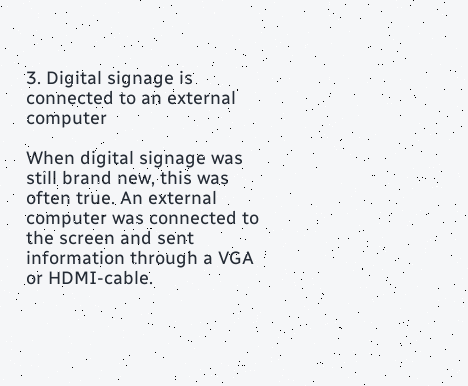3. Digital signage is connected to an external computer

When digital signage was still brand new, this was often true. An external computer was connected to the screen and sent information through a VGA or HDMI-cable.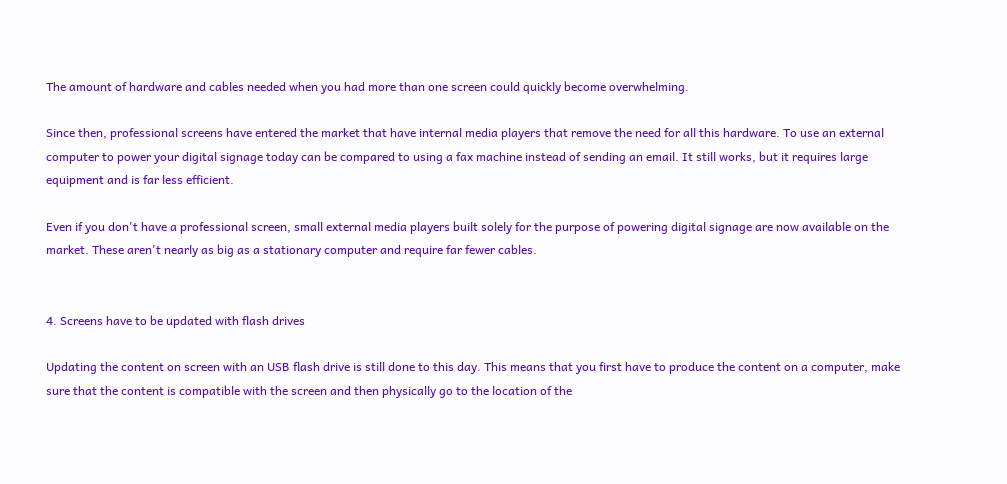The amount of hardware and cables needed when you had more than one screen could quickly become overwhelming.

Since then, professional screens have entered the market that have internal media players that remove the need for all this hardware. To use an external computer to power your digital signage today can be compared to using a fax machine instead of sending an email. It still works, but it requires large equipment and is far less efficient.

Even if you don't have a professional screen, small external media players built solely for the purpose of powering digital signage are now available on the market. These aren't nearly as big as a stationary computer and require far fewer cables.


4. Screens have to be updated with flash drives

Updating the content on screen with an USB flash drive is still done to this day. This means that you first have to produce the content on a computer, make sure that the content is compatible with the screen and then physically go to the location of the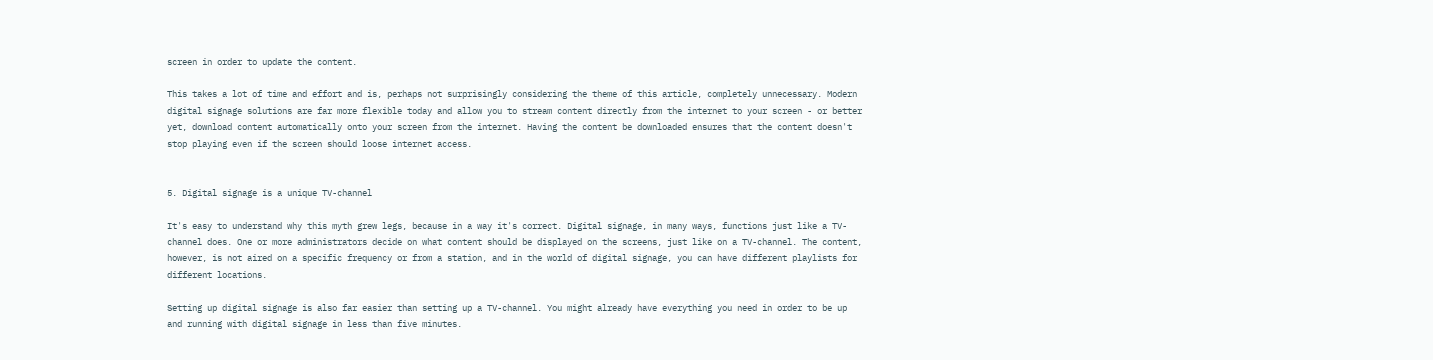screen in order to update the content.

This takes a lot of time and effort and is, perhaps not surprisingly considering the theme of this article, completely unnecessary. Modern digital signage solutions are far more flexible today and allow you to stream content directly from the internet to your screen - or better yet, download content automatically onto your screen from the internet. Having the content be downloaded ensures that the content doesn't stop playing even if the screen should loose internet access.


5. Digital signage is a unique TV-channel

It's easy to understand why this myth grew legs, because in a way it's correct. Digital signage, in many ways, functions just like a TV-channel does. One or more administrators decide on what content should be displayed on the screens, just like on a TV-channel. The content, however, is not aired on a specific frequency or from a station, and in the world of digital signage, you can have different playlists for different locations.

Setting up digital signage is also far easier than setting up a TV-channel. You might already have everything you need in order to be up and running with digital signage in less than five minutes.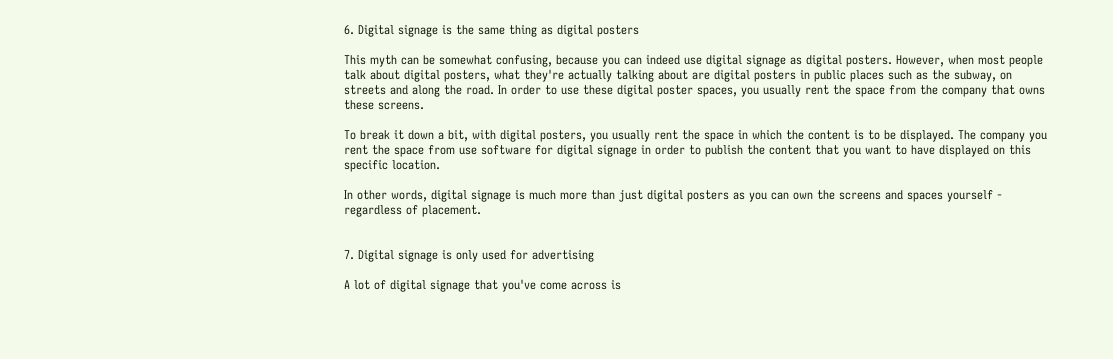6. Digital signage is the same thing as digital posters

This myth can be somewhat confusing, because you can indeed use digital signage as digital posters. However, when most people talk about digital posters, what they're actually talking about are digital posters in public places such as the subway, on streets and along the road. In order to use these digital poster spaces, you usually rent the space from the company that owns these screens.

To break it down a bit, with digital posters, you usually rent the space in which the content is to be displayed. The company you rent the space from use software for digital signage in order to publish the content that you want to have displayed on this specific location.

In other words, digital signage is much more than just digital posters as you can own the screens and spaces yourself - regardless of placement.


7. Digital signage is only used for advertising

A lot of digital signage that you've come across is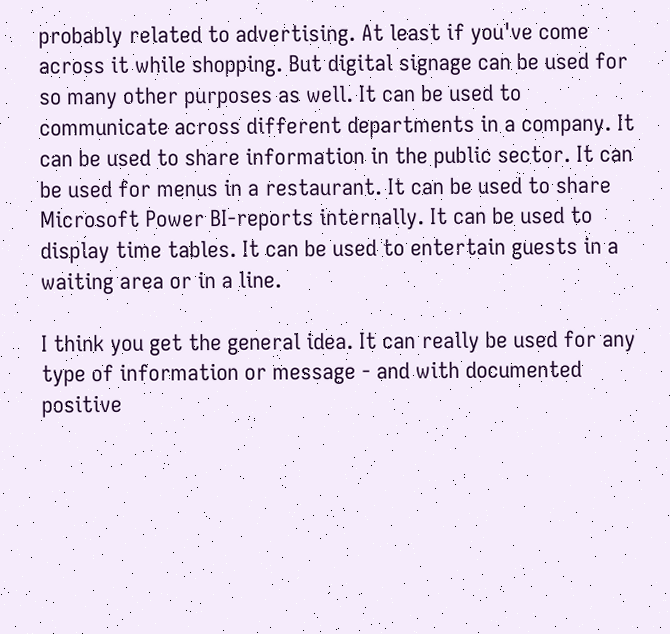probably related to advertising. At least if you've come across it while shopping. But digital signage can be used for so many other purposes as well. It can be used to communicate across different departments in a company. It can be used to share information in the public sector. It can be used for menus in a restaurant. It can be used to share Microsoft Power BI-reports internally. It can be used to display time tables. It can be used to entertain guests in a waiting area or in a line.

I think you get the general idea. It can really be used for any type of information or message - and with documented positive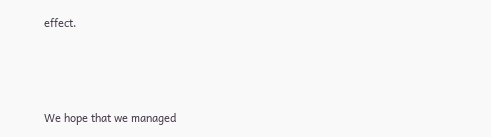effect.



We hope that we managed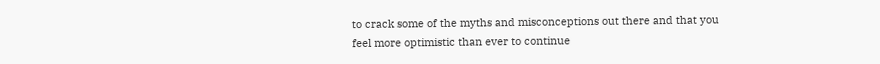to crack some of the myths and misconceptions out there and that you feel more optimistic than ever to continue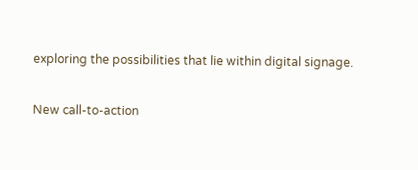exploring the possibilities that lie within digital signage.

New call-to-action